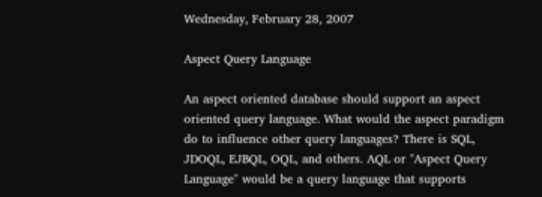Wednesday, February 28, 2007

Aspect Query Language

An aspect oriented database should support an aspect oriented query language. What would the aspect paradigm do to influence other query languages? There is SQL, JDOQL, EJBQL, OQL, and others. AQL or "Aspect Query Language" would be a query language that supports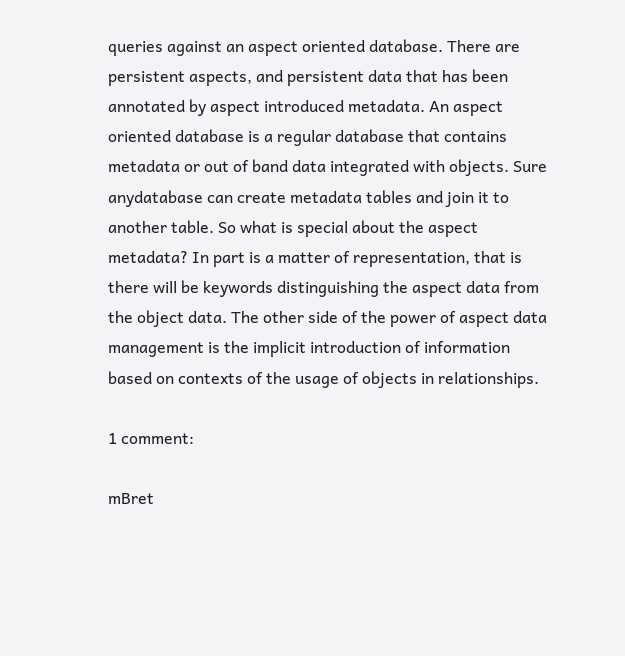queries against an aspect oriented database. There are persistent aspects, and persistent data that has been annotated by aspect introduced metadata. An aspect oriented database is a regular database that contains metadata or out of band data integrated with objects. Sure anydatabase can create metadata tables and join it to another table. So what is special about the aspect metadata? In part is a matter of representation, that is there will be keywords distinguishing the aspect data from the object data. The other side of the power of aspect data management is the implicit introduction of information based on contexts of the usage of objects in relationships.

1 comment:

mBret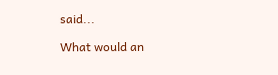said...

What would an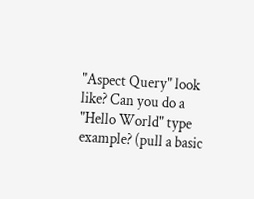"Aspect Query" look like? Can you do a "Hello World" type example? (pull a basic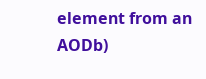element from an AODb)